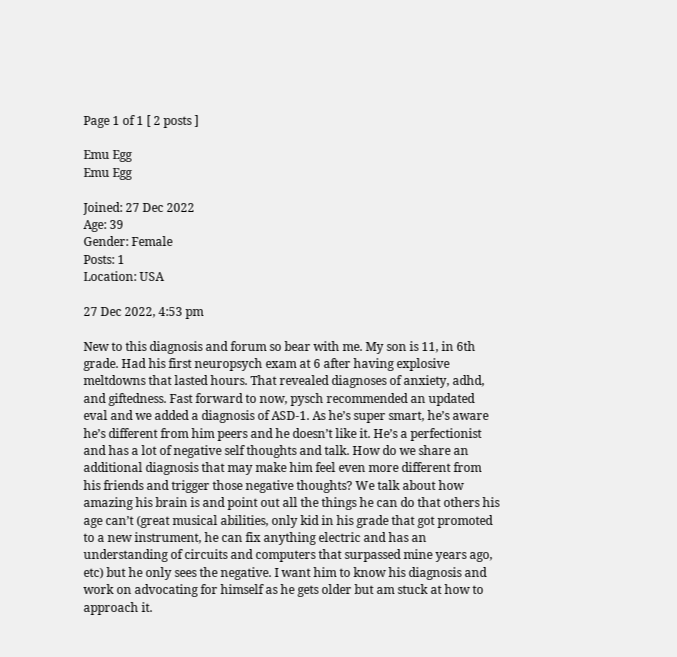Page 1 of 1 [ 2 posts ]

Emu Egg
Emu Egg

Joined: 27 Dec 2022
Age: 39
Gender: Female
Posts: 1
Location: USA

27 Dec 2022, 4:53 pm

New to this diagnosis and forum so bear with me. My son is 11, in 6th grade. Had his first neuropsych exam at 6 after having explosive meltdowns that lasted hours. That revealed diagnoses of anxiety, adhd, and giftedness. Fast forward to now, pysch recommended an updated eval and we added a diagnosis of ASD-1. As he’s super smart, he’s aware he’s different from him peers and he doesn’t like it. He’s a perfectionist and has a lot of negative self thoughts and talk. How do we share an additional diagnosis that may make him feel even more different from his friends and trigger those negative thoughts? We talk about how amazing his brain is and point out all the things he can do that others his age can’t (great musical abilities, only kid in his grade that got promoted to a new instrument, he can fix anything electric and has an understanding of circuits and computers that surpassed mine years ago, etc) but he only sees the negative. I want him to know his diagnosis and work on advocating for himself as he gets older but am stuck at how to approach it.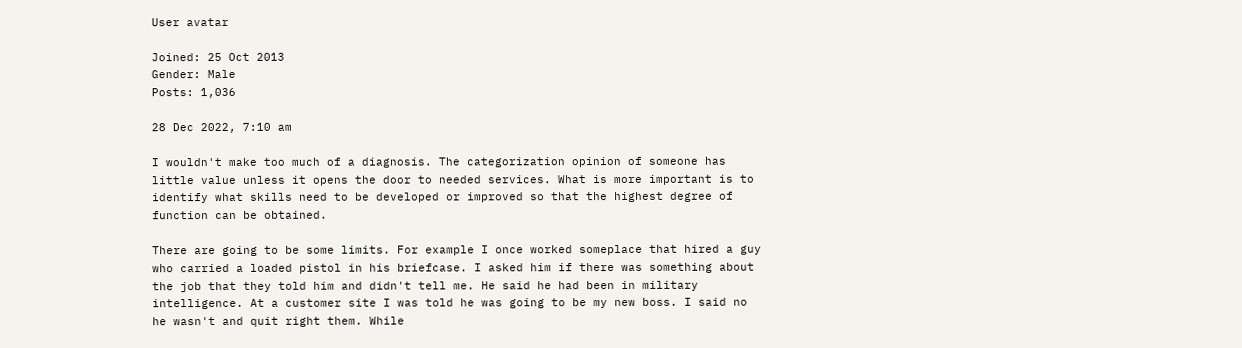User avatar

Joined: 25 Oct 2013
Gender: Male
Posts: 1,036

28 Dec 2022, 7:10 am

I wouldn't make too much of a diagnosis. The categorization opinion of someone has little value unless it opens the door to needed services. What is more important is to identify what skills need to be developed or improved so that the highest degree of function can be obtained.

There are going to be some limits. For example I once worked someplace that hired a guy who carried a loaded pistol in his briefcase. I asked him if there was something about the job that they told him and didn't tell me. He said he had been in military intelligence. At a customer site I was told he was going to be my new boss. I said no he wasn't and quit right them. While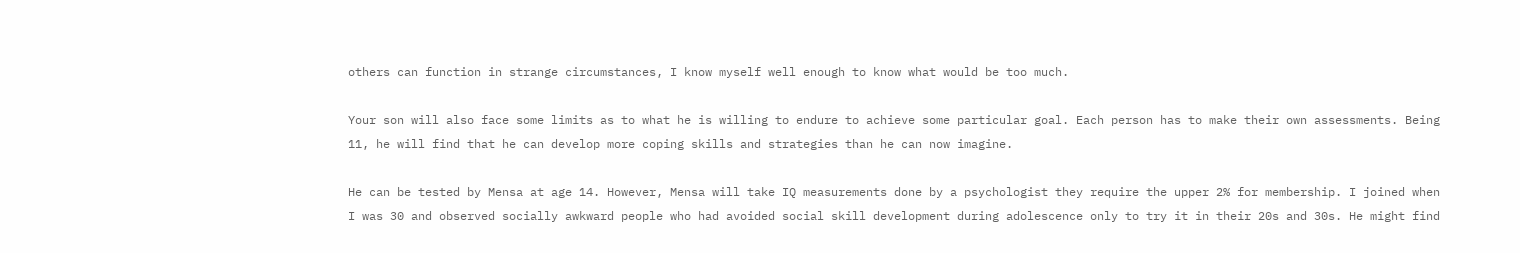others can function in strange circumstances, I know myself well enough to know what would be too much.

Your son will also face some limits as to what he is willing to endure to achieve some particular goal. Each person has to make their own assessments. Being 11, he will find that he can develop more coping skills and strategies than he can now imagine.

He can be tested by Mensa at age 14. However, Mensa will take IQ measurements done by a psychologist they require the upper 2% for membership. I joined when I was 30 and observed socially awkward people who had avoided social skill development during adolescence only to try it in their 20s and 30s. He might find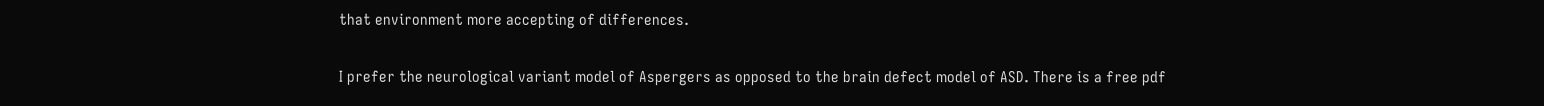that environment more accepting of differences.

I prefer the neurological variant model of Aspergers as opposed to the brain defect model of ASD. There is a free pdf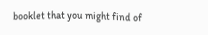booklet that you might find of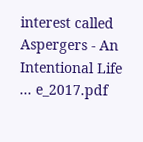interest called Aspergers - An Intentional Life ... e_2017.pdf